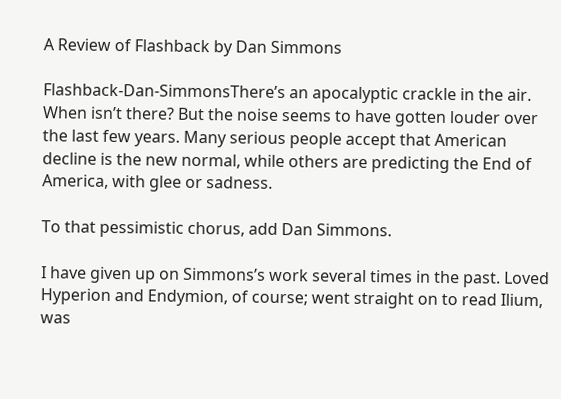A Review of Flashback by Dan Simmons

Flashback-Dan-SimmonsThere’s an apocalyptic crackle in the air. When isn’t there? But the noise seems to have gotten louder over the last few years. Many serious people accept that American decline is the new normal, while others are predicting the End of America, with glee or sadness.

To that pessimistic chorus, add Dan Simmons.

I have given up on Simmons’s work several times in the past. Loved Hyperion and Endymion, of course; went straight on to read Ilium, was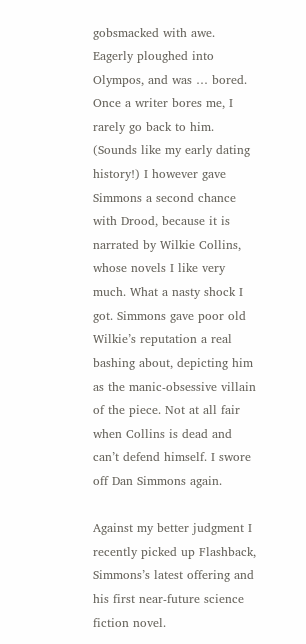gobsmacked with awe. Eagerly ploughed into Olympos, and was … bored. Once a writer bores me, I rarely go back to him. (Sounds like my early dating history!) I however gave Simmons a second chance with Drood, because it is narrated by Wilkie Collins, whose novels I like very much. What a nasty shock I got. Simmons gave poor old Wilkie’s reputation a real bashing about, depicting him as the manic-obsessive villain of the piece. Not at all fair when Collins is dead and can’t defend himself. I swore off Dan Simmons again.

Against my better judgment I recently picked up Flashback, Simmons’s latest offering and his first near-future science fiction novel.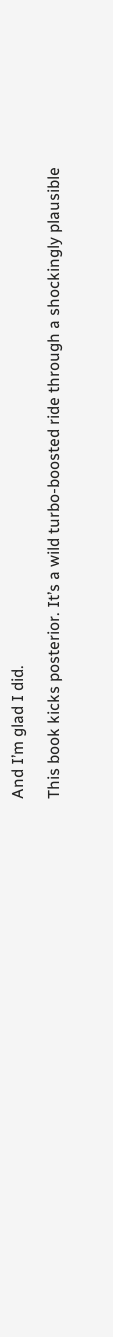And I’m glad I did.

This book kicks posterior. It’s a wild turbo-boosted ride through a shockingly plausible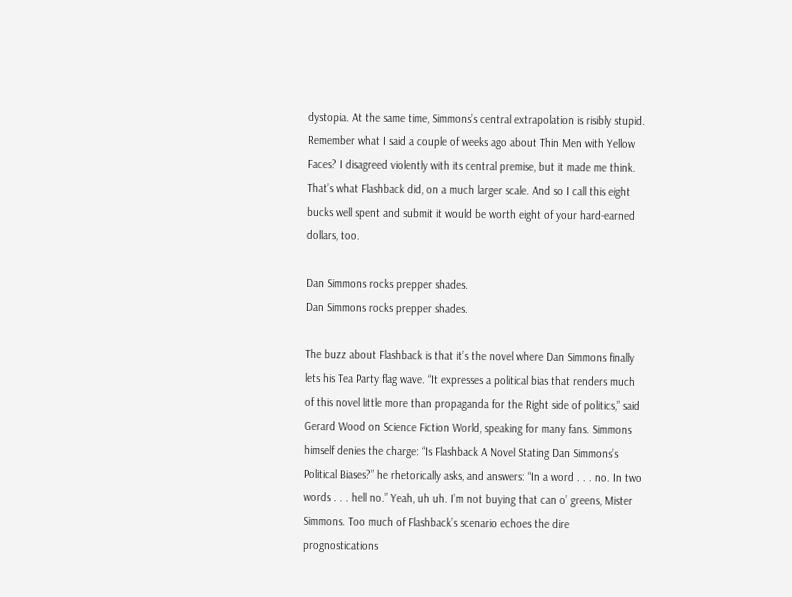dystopia. At the same time, Simmons’s central extrapolation is risibly stupid. Remember what I said a couple of weeks ago about Thin Men with Yellow Faces? I disagreed violently with its central premise, but it made me think. That’s what Flashback did, on a much larger scale. And so I call this eight bucks well spent and submit it would be worth eight of your hard-earned dollars, too.

Dan Simmons rocks prepper shades.
Dan Simmons rocks prepper shades.

The buzz about Flashback is that it’s the novel where Dan Simmons finally lets his Tea Party flag wave. “It expresses a political bias that renders much of this novel little more than propaganda for the Right side of politics,” said Gerard Wood on Science Fiction World, speaking for many fans. Simmons himself denies the charge: “Is Flashback A Novel Stating Dan Simmons’s Political Biases?” he rhetorically asks, and answers: “In a word . . . no. In two words . . . hell no.” Yeah, uh uh. I’m not buying that can o’ greens, Mister Simmons. Too much of Flashback’s scenario echoes the dire prognostications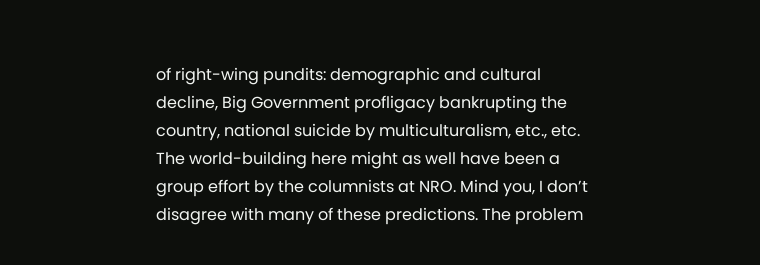of right-wing pundits: demographic and cultural decline, Big Government profligacy bankrupting the country, national suicide by multiculturalism, etc., etc. The world-building here might as well have been a group effort by the columnists at NRO. Mind you, I don’t disagree with many of these predictions. The problem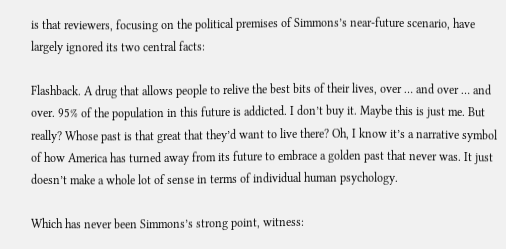is that reviewers, focusing on the political premises of Simmons’s near-future scenario, have largely ignored its two central facts:

Flashback. A drug that allows people to relive the best bits of their lives, over … and over … and over. 95% of the population in this future is addicted. I don’t buy it. Maybe this is just me. But really? Whose past is that great that they’d want to live there? Oh, I know it’s a narrative symbol of how America has turned away from its future to embrace a golden past that never was. It just doesn’t make a whole lot of sense in terms of individual human psychology.

Which has never been Simmons’s strong point, witness: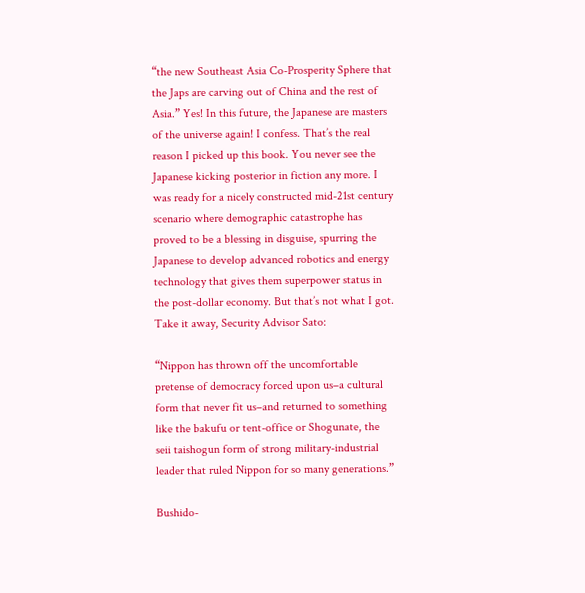“the new Southeast Asia Co-Prosperity Sphere that the Japs are carving out of China and the rest of Asia.” Yes! In this future, the Japanese are masters of the universe again! I confess. That’s the real reason I picked up this book. You never see the Japanese kicking posterior in fiction any more. I was ready for a nicely constructed mid-21st century scenario where demographic catastrophe has proved to be a blessing in disguise, spurring the Japanese to develop advanced robotics and energy technology that gives them superpower status in the post-dollar economy. But that’s not what I got. Take it away, Security Advisor Sato:

“Nippon has thrown off the uncomfortable pretense of democracy forced upon us–a cultural form that never fit us–and returned to something like the bakufu or tent-office or Shogunate, the seii taishogun form of strong military-industrial leader that ruled Nippon for so many generations.”

Bushido-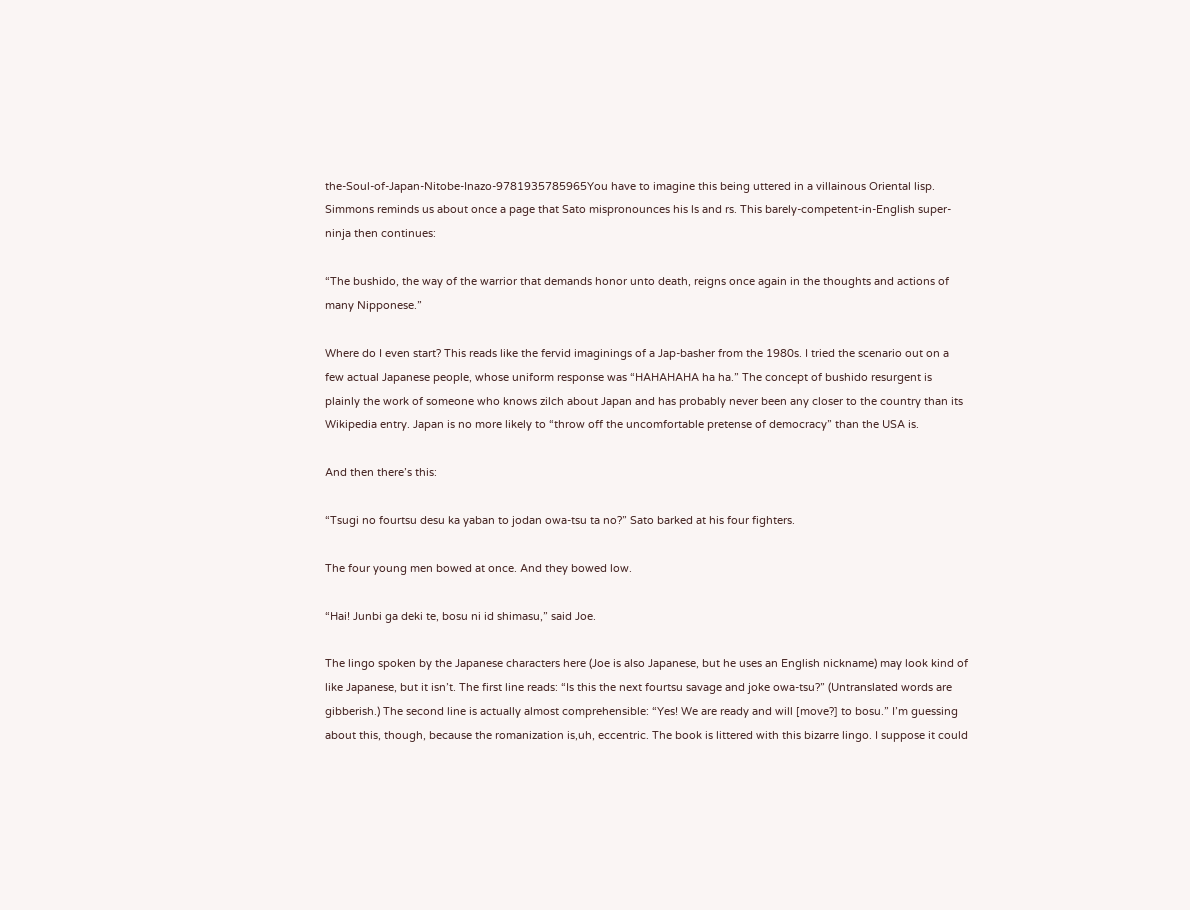the-Soul-of-Japan-Nitobe-Inazo-9781935785965You have to imagine this being uttered in a villainous Oriental lisp. Simmons reminds us about once a page that Sato mispronounces his ls and rs. This barely-competent-in-English super-ninja then continues:

“The bushido, the way of the warrior that demands honor unto death, reigns once again in the thoughts and actions of many Nipponese.”

Where do I even start? This reads like the fervid imaginings of a Jap-basher from the 1980s. I tried the scenario out on a few actual Japanese people, whose uniform response was “HAHAHAHA ha ha.” The concept of bushido resurgent is plainly the work of someone who knows zilch about Japan and has probably never been any closer to the country than its Wikipedia entry. Japan is no more likely to “throw off the uncomfortable pretense of democracy” than the USA is.

And then there’s this:

“Tsugi no fourtsu desu ka yaban to jodan owa-tsu ta no?” Sato barked at his four fighters.

The four young men bowed at once. And they bowed low.

“Hai! Junbi ga deki te, bosu ni id shimasu,” said Joe.

The lingo spoken by the Japanese characters here (Joe is also Japanese, but he uses an English nickname) may look kind of like Japanese, but it isn’t. The first line reads: “Is this the next fourtsu savage and joke owa-tsu?” (Untranslated words are gibberish.) The second line is actually almost comprehensible: “Yes! We are ready and will [move?] to bosu.” I’m guessing about this, though, because the romanization is,uh, eccentric. The book is littered with this bizarre lingo. I suppose it could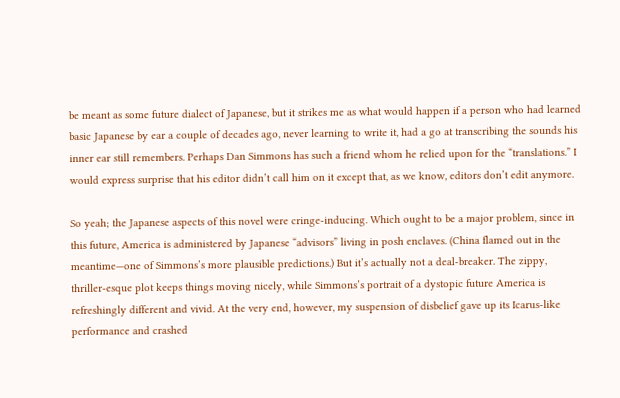be meant as some future dialect of Japanese, but it strikes me as what would happen if a person who had learned basic Japanese by ear a couple of decades ago, never learning to write it, had a go at transcribing the sounds his inner ear still remembers. Perhaps Dan Simmons has such a friend whom he relied upon for the “translations.” I would express surprise that his editor didn’t call him on it except that, as we know, editors don’t edit anymore.

So yeah; the Japanese aspects of this novel were cringe-inducing. Which ought to be a major problem, since in this future, America is administered by Japanese “advisors” living in posh enclaves. (China flamed out in the meantime—one of Simmons’s more plausible predictions.) But it’s actually not a deal-breaker. The zippy, thriller-esque plot keeps things moving nicely, while Simmons’s portrait of a dystopic future America is refreshingly different and vivid. At the very end, however, my suspension of disbelief gave up its Icarus-like performance and crashed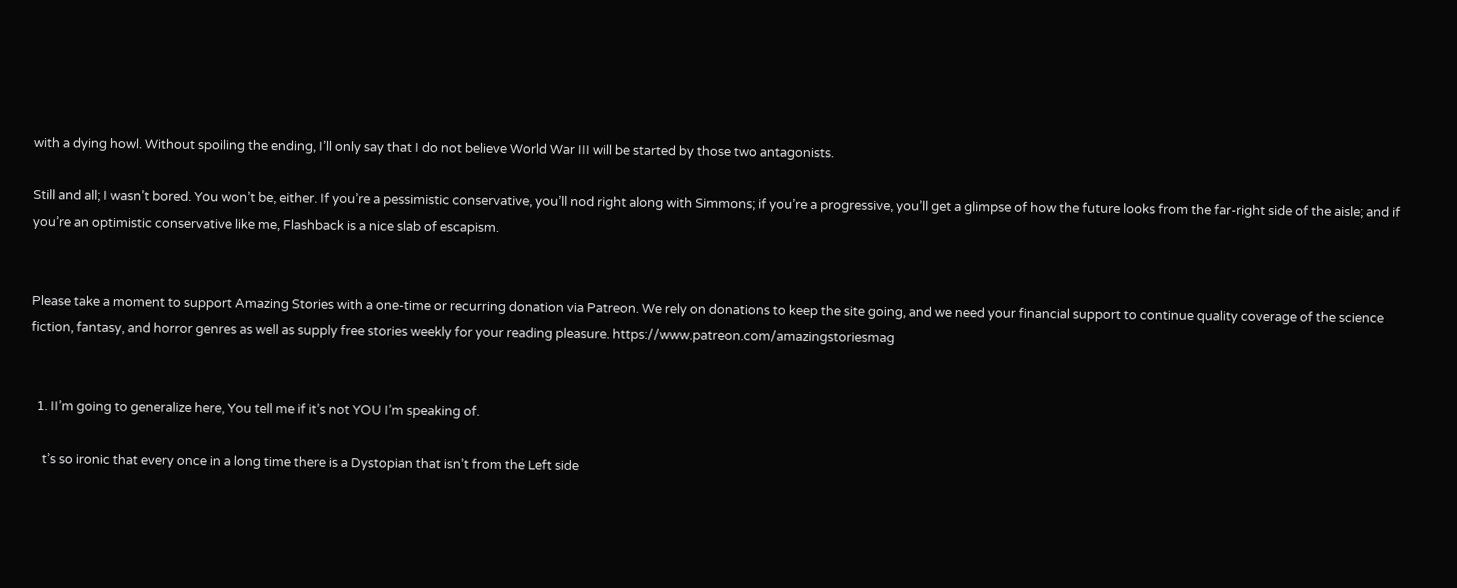with a dying howl. Without spoiling the ending, I’ll only say that I do not believe World War III will be started by those two antagonists.

Still and all; I wasn’t bored. You won’t be, either. If you’re a pessimistic conservative, you’ll nod right along with Simmons; if you’re a progressive, you’ll get a glimpse of how the future looks from the far-right side of the aisle; and if you’re an optimistic conservative like me, Flashback is a nice slab of escapism.


Please take a moment to support Amazing Stories with a one-time or recurring donation via Patreon. We rely on donations to keep the site going, and we need your financial support to continue quality coverage of the science fiction, fantasy, and horror genres as well as supply free stories weekly for your reading pleasure. https://www.patreon.com/amazingstoriesmag


  1. II’m going to generalize here, You tell me if it’s not YOU I’m speaking of.

    t’s so ironic that every once in a long time there is a Dystopian that isn’t from the Left side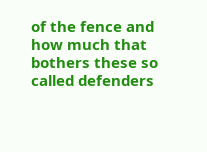of the fence and how much that bothers these so called defenders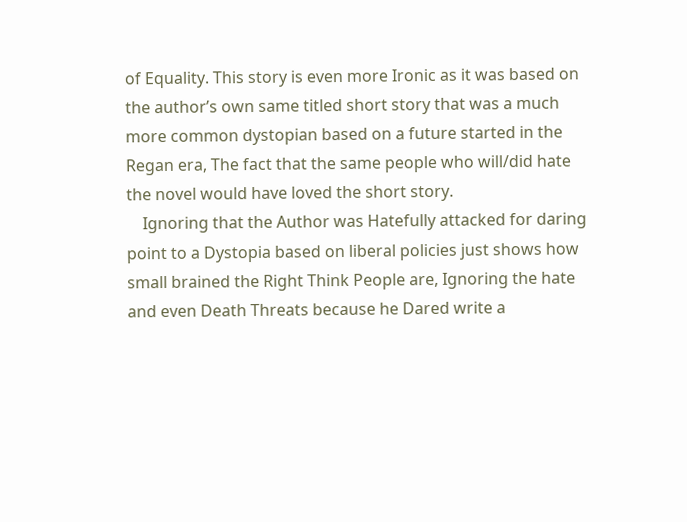of Equality. This story is even more Ironic as it was based on the author’s own same titled short story that was a much more common dystopian based on a future started in the Regan era, The fact that the same people who will/did hate the novel would have loved the short story.
    Ignoring that the Author was Hatefully attacked for daring point to a Dystopia based on liberal policies just shows how small brained the Right Think People are, Ignoring the hate and even Death Threats because he Dared write a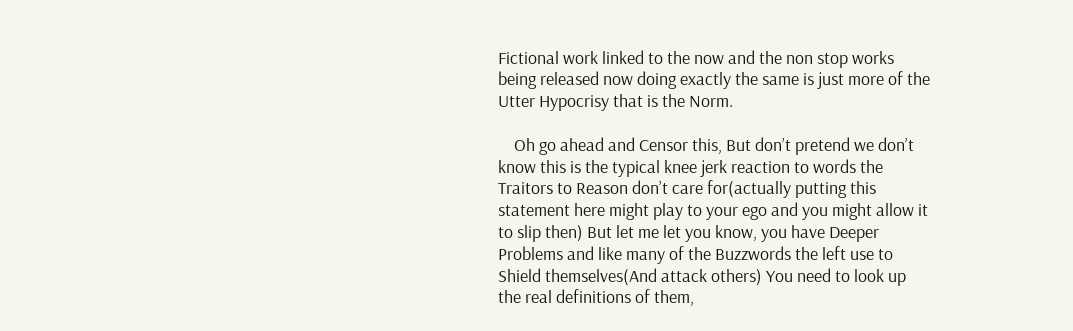Fictional work linked to the now and the non stop works being released now doing exactly the same is just more of the Utter Hypocrisy that is the Norm.

    Oh go ahead and Censor this, But don’t pretend we don’t know this is the typical knee jerk reaction to words the Traitors to Reason don’t care for(actually putting this statement here might play to your ego and you might allow it to slip then) But let me let you know, you have Deeper Problems and like many of the Buzzwords the left use to Shield themselves(And attack others) You need to look up the real definitions of them,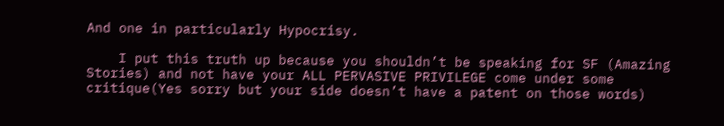And one in particularly Hypocrisy.

    I put this truth up because you shouldn’t be speaking for SF (Amazing Stories) and not have your ALL PERVASIVE PRIVILEGE come under some critique(Yes sorry but your side doesn’t have a patent on those words)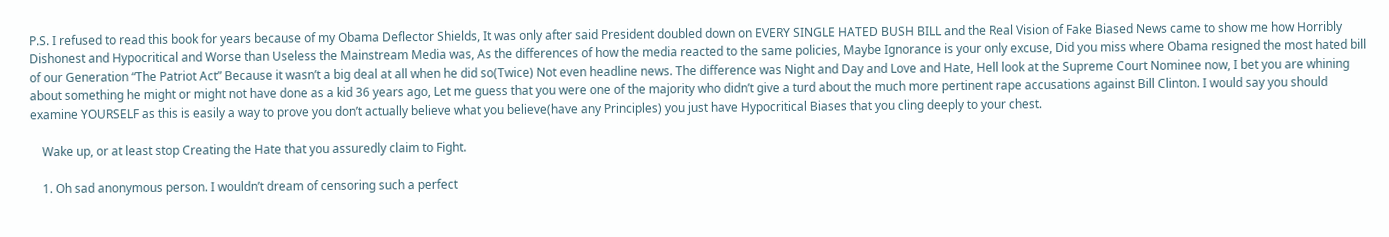P.S. I refused to read this book for years because of my Obama Deflector Shields, It was only after said President doubled down on EVERY SINGLE HATED BUSH BILL and the Real Vision of Fake Biased News came to show me how Horribly Dishonest and Hypocritical and Worse than Useless the Mainstream Media was, As the differences of how the media reacted to the same policies, Maybe Ignorance is your only excuse, Did you miss where Obama resigned the most hated bill of our Generation “The Patriot Act” Because it wasn’t a big deal at all when he did so(Twice) Not even headline news. The difference was Night and Day and Love and Hate, Hell look at the Supreme Court Nominee now, I bet you are whining about something he might or might not have done as a kid 36 years ago, Let me guess that you were one of the majority who didn’t give a turd about the much more pertinent rape accusations against Bill Clinton. I would say you should examine YOURSELF as this is easily a way to prove you don’t actually believe what you believe(have any Principles) you just have Hypocritical Biases that you cling deeply to your chest.

    Wake up, or at least stop Creating the Hate that you assuredly claim to Fight.

    1. Oh sad anonymous person. I wouldn’t dream of censoring such a perfect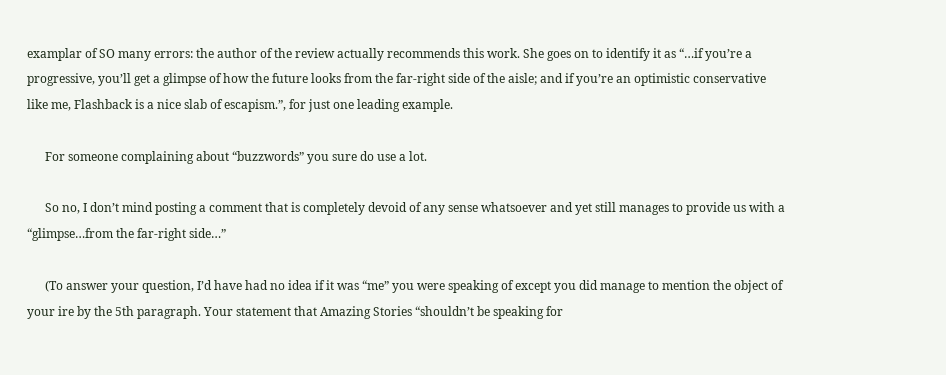examplar of SO many errors: the author of the review actually recommends this work. She goes on to identify it as “…if you’re a progressive, you’ll get a glimpse of how the future looks from the far-right side of the aisle; and if you’re an optimistic conservative like me, Flashback is a nice slab of escapism.”, for just one leading example.

      For someone complaining about “buzzwords” you sure do use a lot.

      So no, I don’t mind posting a comment that is completely devoid of any sense whatsoever and yet still manages to provide us with a “glimpse…from the far-right side…”

      (To answer your question, I’d have had no idea if it was “me” you were speaking of except you did manage to mention the object of your ire by the 5th paragraph. Your statement that Amazing Stories “shouldn’t be speaking for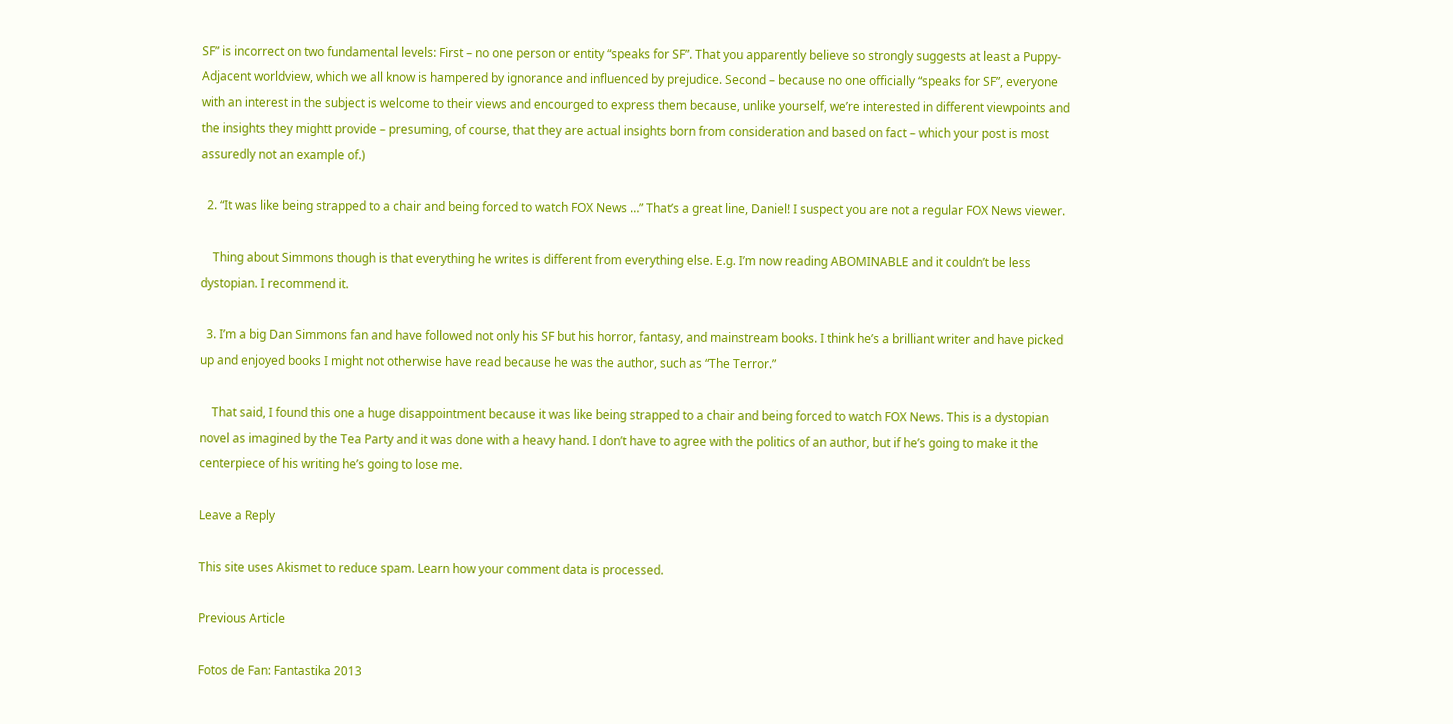SF” is incorrect on two fundamental levels: First – no one person or entity “speaks for SF”. That you apparently believe so strongly suggests at least a Puppy-Adjacent worldview, which we all know is hampered by ignorance and influenced by prejudice. Second – because no one officially “speaks for SF”, everyone with an interest in the subject is welcome to their views and encourged to express them because, unlike yourself, we’re interested in different viewpoints and the insights they mightt provide – presuming, of course, that they are actual insights born from consideration and based on fact – which your post is most assuredly not an example of.)

  2. “It was like being strapped to a chair and being forced to watch FOX News …” That’s a great line, Daniel! I suspect you are not a regular FOX News viewer.

    Thing about Simmons though is that everything he writes is different from everything else. E.g. I’m now reading ABOMINABLE and it couldn’t be less dystopian. I recommend it.

  3. I’m a big Dan Simmons fan and have followed not only his SF but his horror, fantasy, and mainstream books. I think he’s a brilliant writer and have picked up and enjoyed books I might not otherwise have read because he was the author, such as “The Terror.”

    That said, I found this one a huge disappointment because it was like being strapped to a chair and being forced to watch FOX News. This is a dystopian novel as imagined by the Tea Party and it was done with a heavy hand. I don’t have to agree with the politics of an author, but if he’s going to make it the centerpiece of his writing he’s going to lose me.

Leave a Reply

This site uses Akismet to reduce spam. Learn how your comment data is processed.

Previous Article

Fotos de Fan: Fantastika 2013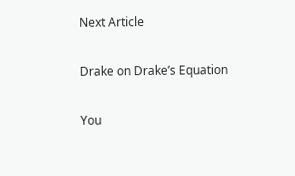Next Article

Drake on Drake’s Equation

You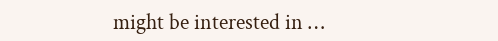might be interested in …